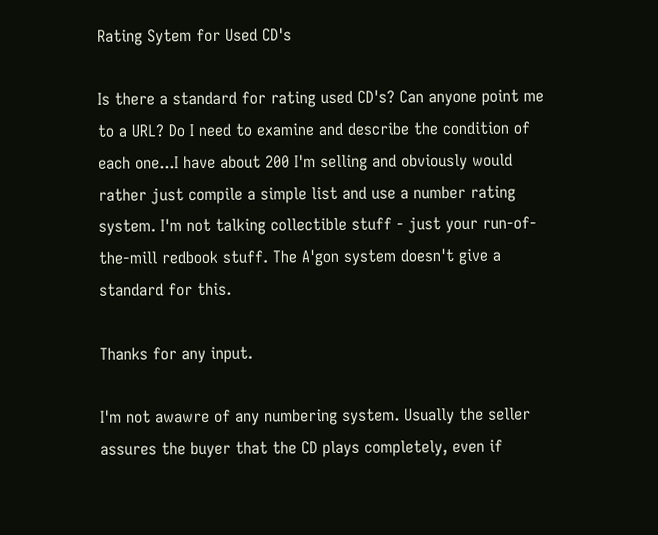Rating Sytem for Used CD's

Is there a standard for rating used CD's? Can anyone point me to a URL? Do I need to examine and describe the condition of each one...I have about 200 I'm selling and obviously would rather just compile a simple list and use a number rating system. I'm not talking collectible stuff - just your run-of-the-mill redbook stuff. The A'gon system doesn't give a standard for this.

Thanks for any input.

I'm not awawre of any numbering system. Usually the seller assures the buyer that the CD plays completely, even if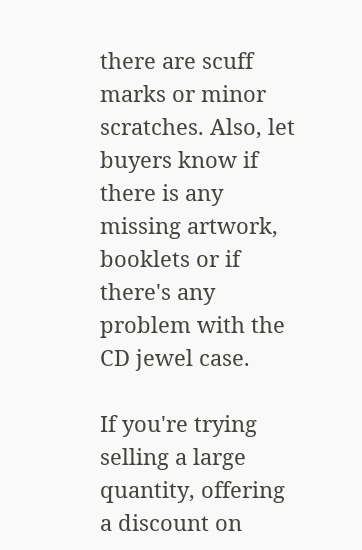there are scuff marks or minor scratches. Also, let buyers know if there is any missing artwork, booklets or if there's any problem with the CD jewel case.

If you're trying selling a large quantity, offering a discount on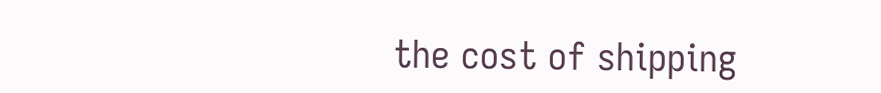the cost of shipping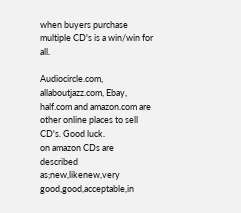when buyers purchase multiple CD's is a win/win for all.

Audiocircle.com, allaboutjazz.com, Ebay, half.com and amazon.com are other online places to sell CD's. Good luck.
on amazon CDs are described as;new,likenew,very good,good,acceptable,in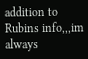addition to Rubins info,,,im always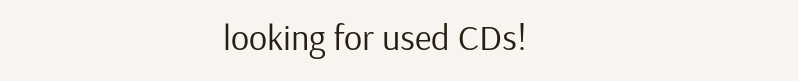looking for used CDs!